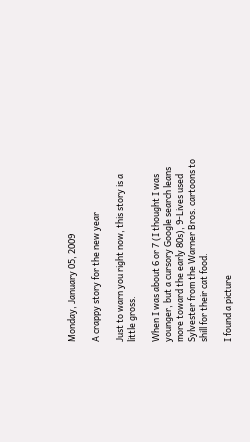Monday, January 05, 2009

A crappy story for the new year

Just to warn you right now, this story is a little gross.

When I was about 6 or 7 (I thought I was younger, but a cursory Google search leans more toward the early 80s), 9-Lives used Sylvester from the Warner Bros. cartoons to shill for their cat food.

I found a picture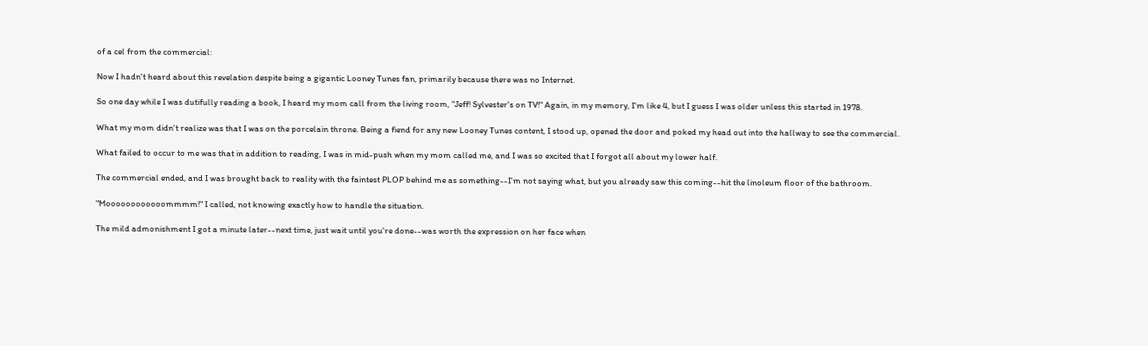of a cel from the commercial:

Now I hadn't heard about this revelation despite being a gigantic Looney Tunes fan, primarily because there was no Internet.

So one day while I was dutifully reading a book, I heard my mom call from the living room, "Jeff! Sylvester's on TV!" Again, in my memory, I'm like 4, but I guess I was older unless this started in 1978.

What my mom didn't realize was that I was on the porcelain throne. Being a fiend for any new Looney Tunes content, I stood up, opened the door and poked my head out into the hallway to see the commercial.

What failed to occur to me was that in addition to reading, I was in mid-push when my mom called me, and I was so excited that I forgot all about my lower half.

The commercial ended, and I was brought back to reality with the faintest PLOP behind me as something--I'm not saying what, but you already saw this coming--hit the linoleum floor of the bathroom.

"Moooooooooooommmm!" I called, not knowing exactly how to handle the situation.

The mild admonishment I got a minute later--next time, just wait until you're done--was worth the expression on her face when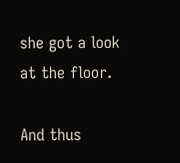she got a look at the floor.

And thus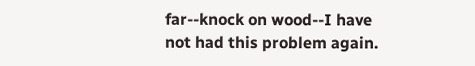far--knock on wood--I have not had this problem again.